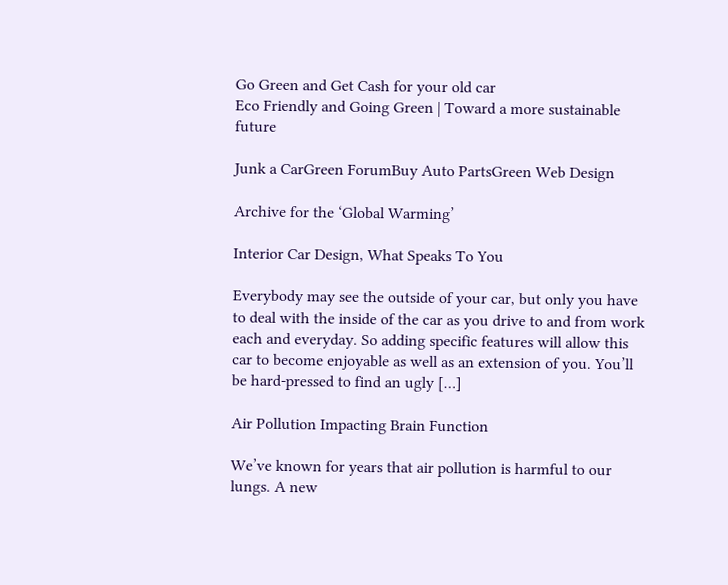Go Green and Get Cash for your old car
Eco Friendly and Going Green | Toward a more sustainable future

Junk a CarGreen ForumBuy Auto PartsGreen Web Design

Archive for the ‘Global Warming’

Interior Car Design, What Speaks To You

Everybody may see the outside of your car, but only you have to deal with the inside of the car as you drive to and from work each and everyday. So adding specific features will allow this car to become enjoyable as well as an extension of you. You’ll be hard-pressed to find an ugly […]

Air Pollution Impacting Brain Function

We’ve known for years that air pollution is harmful to our lungs. A new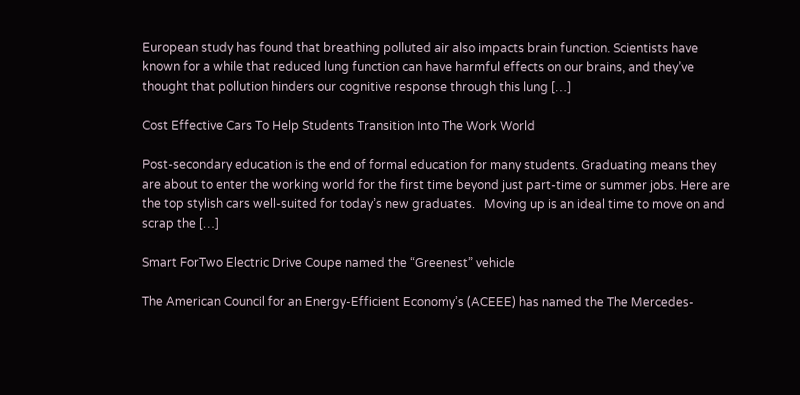European study has found that breathing polluted air also impacts brain function. Scientists have known for a while that reduced lung function can have harmful effects on our brains, and they’ve thought that pollution hinders our cognitive response through this lung […]

Cost Effective Cars To Help Students Transition Into The Work World

Post-secondary education is the end of formal education for many students. Graduating means they are about to enter the working world for the first time beyond just part-time or summer jobs. Here are the top stylish cars well-suited for today’s new graduates.   Moving up is an ideal time to move on and scrap the […]

Smart ForTwo Electric Drive Coupe named the “Greenest” vehicle

The American Council for an Energy-Efficient Economy’s (ACEEE) has named the The Mercedes-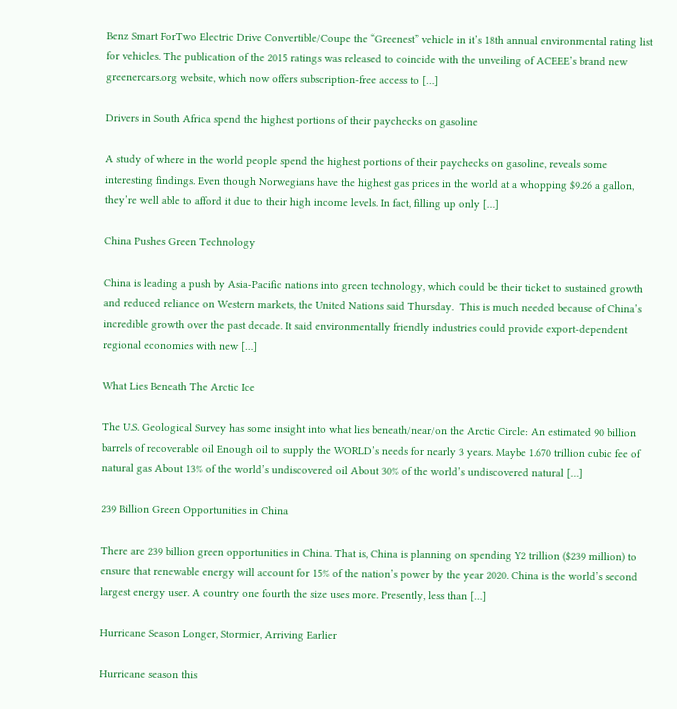Benz Smart ForTwo Electric Drive Convertible/Coupe the “Greenest” vehicle in it’s 18th annual environmental rating list for vehicles. The publication of the 2015 ratings was released to coincide with the unveiling of ACEEE’s brand new greenercars.org website, which now offers subscription-free access to […]

Drivers in South Africa spend the highest portions of their paychecks on gasoline

A study of where in the world people spend the highest portions of their paychecks on gasoline, reveals some interesting findings. Even though Norwegians have the highest gas prices in the world at a whopping $9.26 a gallon, they’re well able to afford it due to their high income levels. In fact, filling up only […]

China Pushes Green Technology

China is leading a push by Asia-Pacific nations into green technology, which could be their ticket to sustained growth and reduced reliance on Western markets, the United Nations said Thursday.  This is much needed because of China’s incredible growth over the past decade. It said environmentally friendly industries could provide export-dependent regional economies with new […]

What Lies Beneath The Arctic Ice

The U.S. Geological Survey has some insight into what lies beneath/near/on the Arctic Circle: An estimated 90 billion barrels of recoverable oil Enough oil to supply the WORLD’s needs for nearly 3 years. Maybe 1.670 trillion cubic fee of natural gas About 13% of the world’s undiscovered oil About 30% of the world’s undiscovered natural […]

239 Billion Green Opportunities in China

There are 239 billion green opportunities in China. That is, China is planning on spending Y2 trillion ($239 million) to ensure that renewable energy will account for 15% of the nation’s power by the year 2020. China is the world’s second largest energy user. A country one fourth the size uses more. Presently, less than […]

Hurricane Season Longer, Stormier, Arriving Earlier

Hurricane season this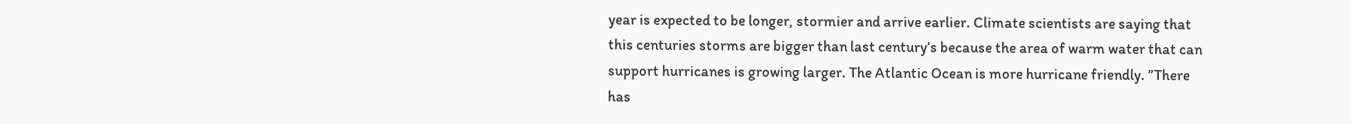year is expected to be longer, stormier and arrive earlier. Climate scientists are saying that this centuries storms are bigger than last century’s because the area of warm water that can support hurricanes is growing larger. The Atlantic Ocean is more hurricane friendly. ”There has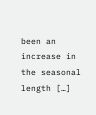been an increase in the seasonal length […]